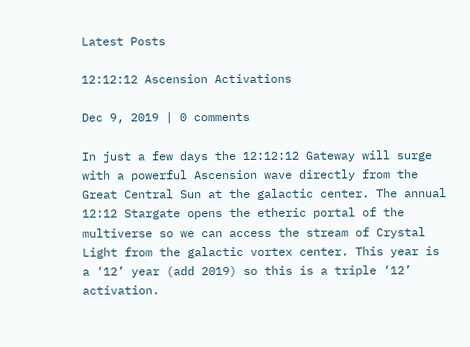Latest Posts

12:12:12 Ascension Activations

Dec 9, 2019 | 0 comments

In just a few days the 12:12:12 Gateway will surge with a powerful Ascension wave directly from the Great Central Sun at the galactic center. The annual 12:12 Stargate opens the etheric portal of the multiverse so we can access the stream of Crystal Light from the galactic vortex center. This year is a ‘12’ year (add 2019) so this is a triple ‘12’ activation.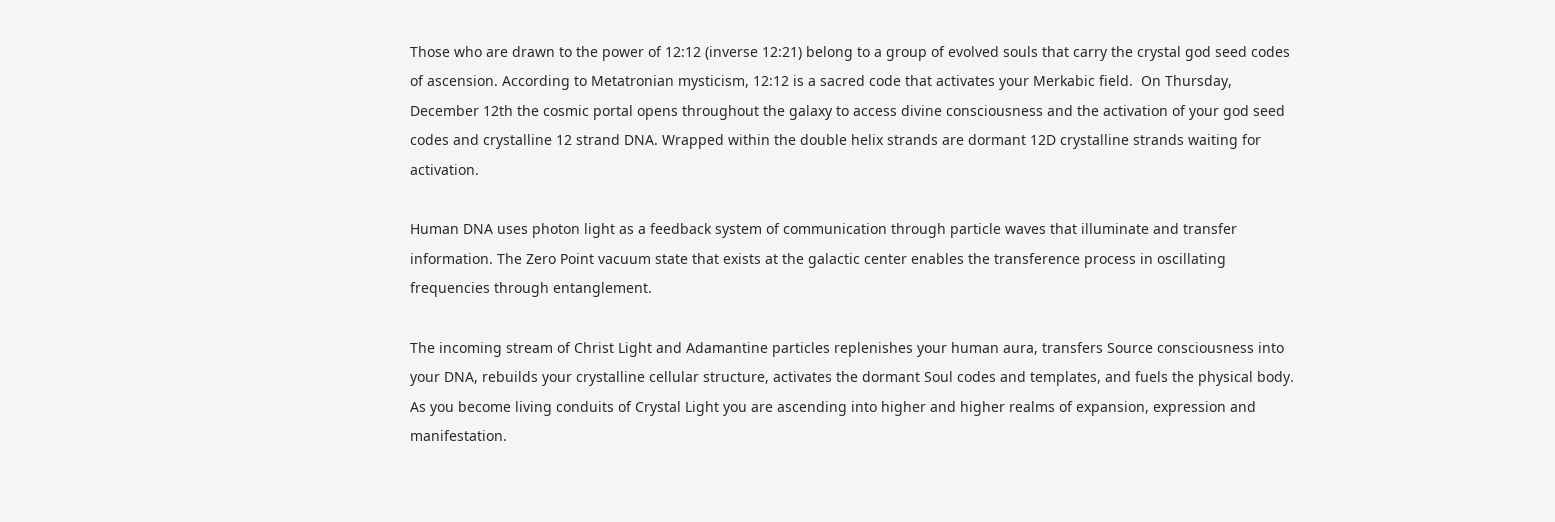Those who are drawn to the power of 12:12 (inverse 12:21) belong to a group of evolved souls that carry the crystal god seed codes of ascension. According to Metatronian mysticism, 12:12 is a sacred code that activates your Merkabic field.  On Thursday, December 12th the cosmic portal opens throughout the galaxy to access divine consciousness and the activation of your god seed codes and crystalline 12 strand DNA. Wrapped within the double helix strands are dormant 12D crystalline strands waiting for activation.

Human DNA uses photon light as a feedback system of communication through particle waves that illuminate and transfer information. The Zero Point vacuum state that exists at the galactic center enables the transference process in oscillating frequencies through entanglement.

The incoming stream of Christ Light and Adamantine particles replenishes your human aura, transfers Source consciousness into your DNA, rebuilds your crystalline cellular structure, activates the dormant Soul codes and templates, and fuels the physical body. As you become living conduits of Crystal Light you are ascending into higher and higher realms of expansion, expression and manifestation.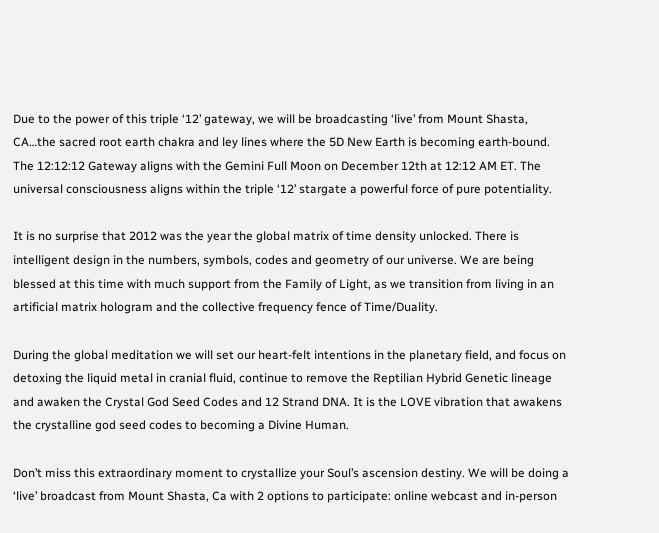Due to the power of this triple ‘12’ gateway, we will be broadcasting ‘live’ from Mount Shasta, CA…the sacred root earth chakra and ley lines where the 5D New Earth is becoming earth-bound. The 12:12:12 Gateway aligns with the Gemini Full Moon on December 12th at 12:12 AM ET. The universal consciousness aligns within the triple ‘12’ stargate a powerful force of pure potentiality.

It is no surprise that 2012 was the year the global matrix of time density unlocked. There is intelligent design in the numbers, symbols, codes and geometry of our universe. We are being blessed at this time with much support from the Family of Light, as we transition from living in an artificial matrix hologram and the collective frequency fence of Time/Duality.

During the global meditation we will set our heart-felt intentions in the planetary field, and focus on detoxing the liquid metal in cranial fluid, continue to remove the Reptilian Hybrid Genetic lineage and awaken the Crystal God Seed Codes and 12 Strand DNA. It is the LOVE vibration that awakens the crystalline god seed codes to becoming a Divine Human.

Don’t miss this extraordinary moment to crystallize your Soul’s ascension destiny. We will be doing a ‘live’ broadcast from Mount Shasta, Ca with 2 options to participate: online webcast and in-person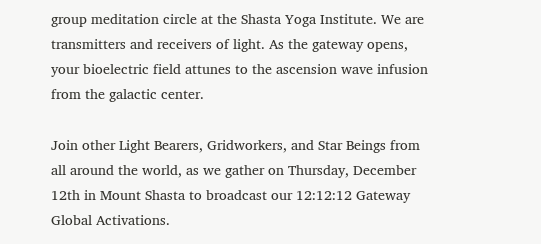group meditation circle at the Shasta Yoga Institute. We are transmitters and receivers of light. As the gateway opens, your bioelectric field attunes to the ascension wave infusion from the galactic center.

Join other Light Bearers, Gridworkers, and Star Beings from all around the world, as we gather on Thursday, December 12th in Mount Shasta to broadcast our 12:12:12 Gateway Global Activations.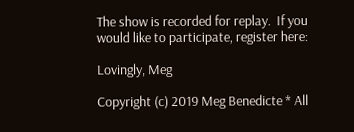The show is recorded for replay.  If you would like to participate, register here:

Lovingly, Meg

Copyright (c) 2019 Meg Benedicte * All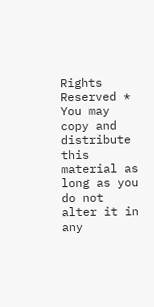Rights Reserved * You may copy and distribute this material as long as you do not alter it in any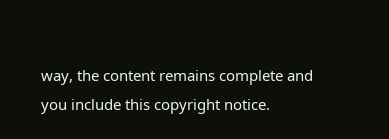way, the content remains complete and you include this copyright notice.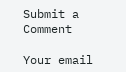Submit a Comment

Your email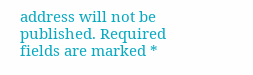address will not be published. Required fields are marked *